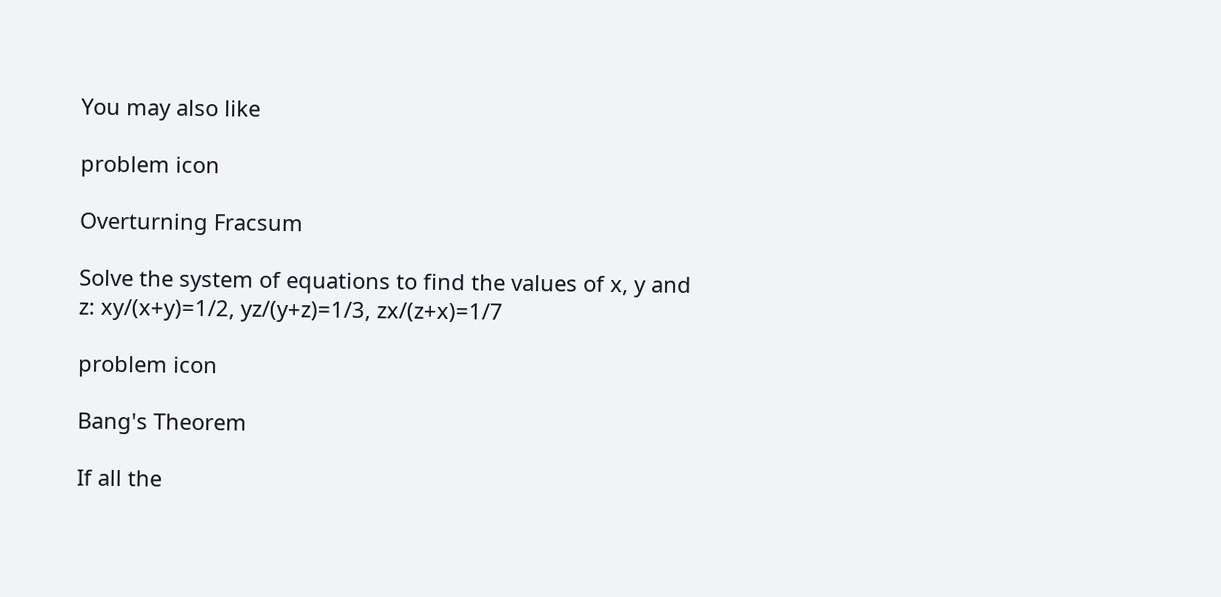You may also like

problem icon

Overturning Fracsum

Solve the system of equations to find the values of x, y and z: xy/(x+y)=1/2, yz/(y+z)=1/3, zx/(z+x)=1/7

problem icon

Bang's Theorem

If all the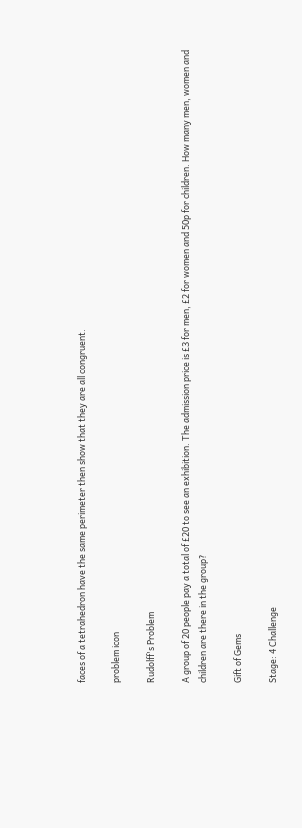faces of a tetrahedron have the same perimeter then show that they are all congruent.

problem icon

Rudolff's Problem

A group of 20 people pay a total of £20 to see an exhibition. The admission price is £3 for men, £2 for women and 50p for children. How many men, women and children are there in the group?

Gift of Gems

Stage: 4 Challenge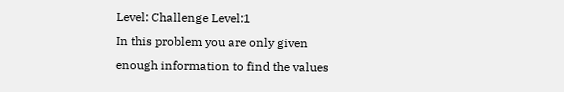Level: Challenge Level:1
In this problem you are only given enough information to find the values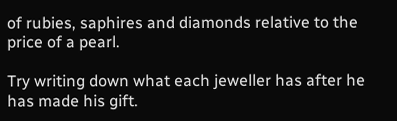of rubies, saphires and diamonds relative to the price of a pearl.

Try writing down what each jeweller has after he has made his gift.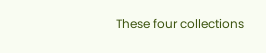These four collections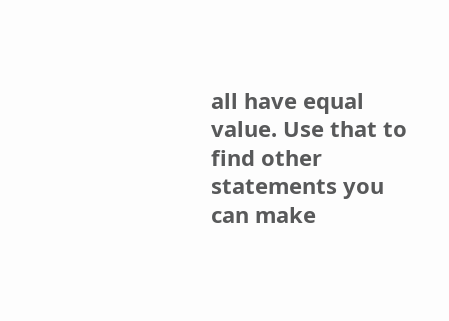all have equal value. Use that to find other statements you can make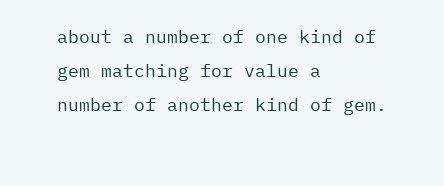about a number of one kind of gem matching for value a number of another kind of gem.